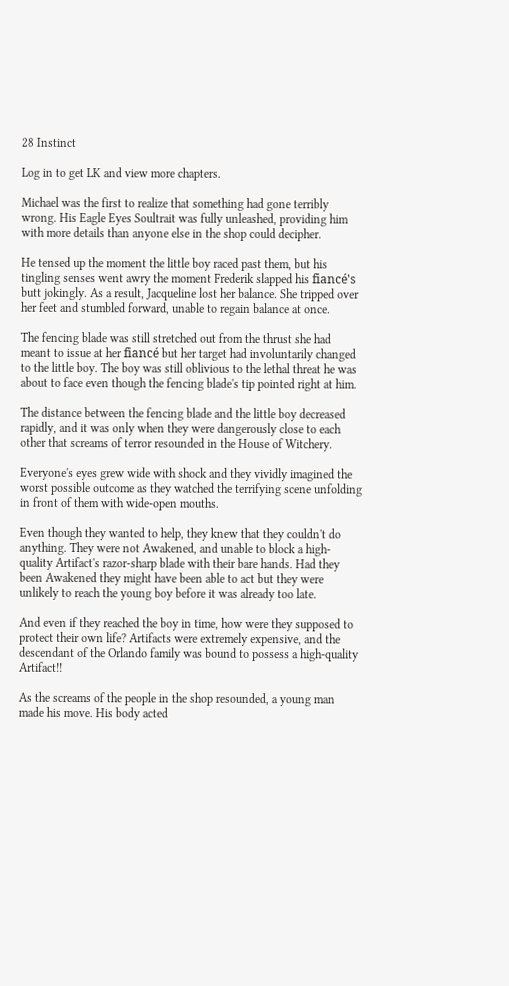28 Instinct

Log in to get LK and view more chapters.

Michael was the first to realize that something had gone terribly wrong. His Eagle Eyes Soultrait was fully unleashed, providing him with more details than anyone else in the shop could decipher.

He tensed up the moment the little boy raced past them, but his tingling senses went awry the moment Frederik slapped his fiancé's butt jokingly. As a result, Jacqueline lost her balance. She tripped over her feet and stumbled forward, unable to regain balance at once.

The fencing blade was still stretched out from the thrust she had meant to issue at her fiancé but her target had involuntarily changed to the little boy. The boy was still oblivious to the lethal threat he was about to face even though the fencing blade's tip pointed right at him.

The distance between the fencing blade and the little boy decreased rapidly, and it was only when they were dangerously close to each other that screams of terror resounded in the House of Witchery.

Everyone's eyes grew wide with shock and they vividly imagined the worst possible outcome as they watched the terrifying scene unfolding in front of them with wide-open mouths.

Even though they wanted to help, they knew that they couldn't do anything. They were not Awakened, and unable to block a high-quality Artifact's razor-sharp blade with their bare hands. Had they been Awakened they might have been able to act but they were unlikely to reach the young boy before it was already too late.

And even if they reached the boy in time, how were they supposed to protect their own life? Artifacts were extremely expensive, and the descendant of the Orlando family was bound to possess a high-quality Artifact!!

As the screams of the people in the shop resounded, a young man made his move. His body acted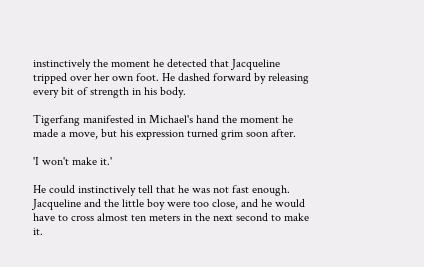instinctively the moment he detected that Jacqueline tripped over her own foot. He dashed forward by releasing every bit of strength in his body.

Tigerfang manifested in Michael's hand the moment he made a move, but his expression turned grim soon after.

'I won't make it.'

He could instinctively tell that he was not fast enough. Jacqueline and the little boy were too close, and he would have to cross almost ten meters in the next second to make it.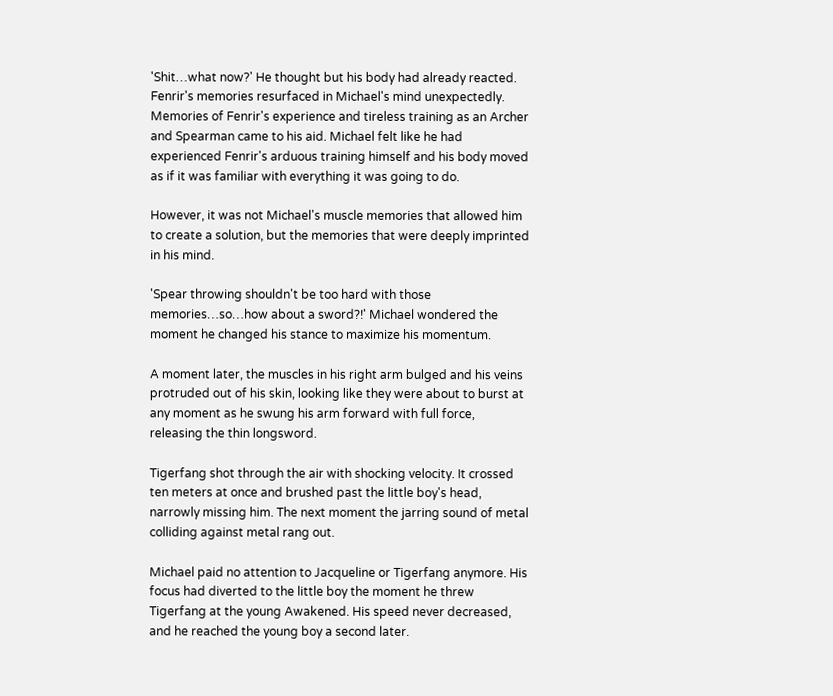'Shit…what now?' He thought but his body had already reacted. Fenrir's memories resurfaced in Michael's mind unexpectedly. Memories of Fenrir's experience and tireless training as an Archer and Spearman came to his aid. Michael felt like he had experienced Fenrir's arduous training himself and his body moved as if it was familiar with everything it was going to do.

However, it was not Michael's muscle memories that allowed him to create a solution, but the memories that were deeply imprinted in his mind.

'Spear throwing shouldn't be too hard with those memories…so…how about a sword?!' Michael wondered the moment he changed his stance to maximize his momentum.

A moment later, the muscles in his right arm bulged and his veins protruded out of his skin, looking like they were about to burst at any moment as he swung his arm forward with full force, releasing the thin longsword.

Tigerfang shot through the air with shocking velocity. It crossed ten meters at once and brushed past the little boy's head, narrowly missing him. The next moment the jarring sound of metal colliding against metal rang out.

Michael paid no attention to Jacqueline or Tigerfang anymore. His focus had diverted to the little boy the moment he threw Tigerfang at the young Awakened. His speed never decreased, and he reached the young boy a second later.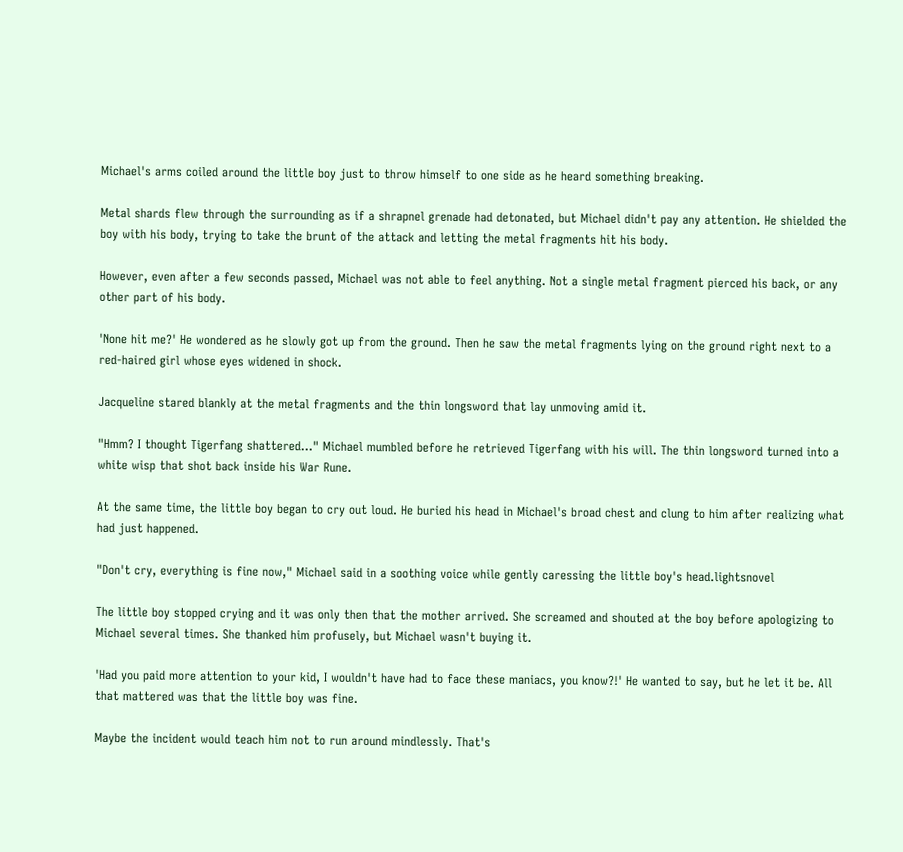Michael's arms coiled around the little boy just to throw himself to one side as he heard something breaking.

Metal shards flew through the surrounding as if a shrapnel grenade had detonated, but Michael didn't pay any attention. He shielded the boy with his body, trying to take the brunt of the attack and letting the metal fragments hit his body.

However, even after a few seconds passed, Michael was not able to feel anything. Not a single metal fragment pierced his back, or any other part of his body.

'None hit me?' He wondered as he slowly got up from the ground. Then he saw the metal fragments lying on the ground right next to a red-haired girl whose eyes widened in shock.

Jacqueline stared blankly at the metal fragments and the thin longsword that lay unmoving amid it.

"Hmm? I thought Tigerfang shattered…" Michael mumbled before he retrieved Tigerfang with his will. The thin longsword turned into a white wisp that shot back inside his War Rune.

At the same time, the little boy began to cry out loud. He buried his head in Michael's broad chest and clung to him after realizing what had just happened.

"Don't cry, everything is fine now," Michael said in a soothing voice while gently caressing the little boy's head.lightsnovel

The little boy stopped crying and it was only then that the mother arrived. She screamed and shouted at the boy before apologizing to Michael several times. She thanked him profusely, but Michael wasn't buying it.

'Had you paid more attention to your kid, I wouldn't have had to face these maniacs, you know?!' He wanted to say, but he let it be. All that mattered was that the little boy was fine.

Maybe the incident would teach him not to run around mindlessly. That's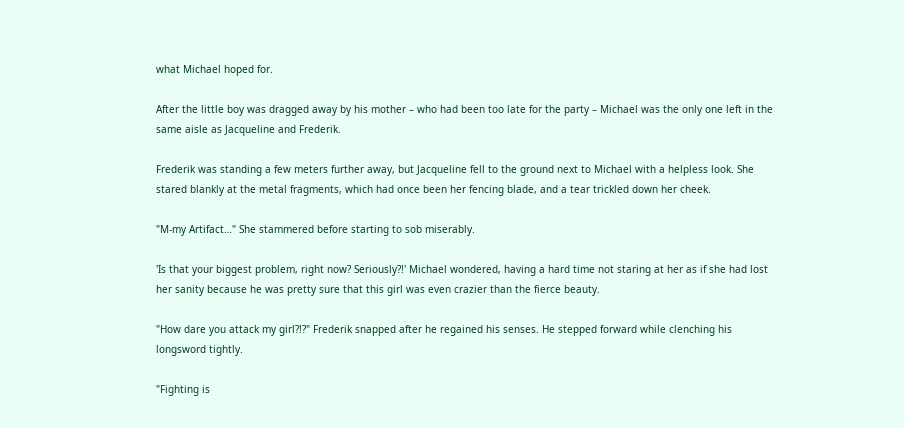what Michael hoped for.

After the little boy was dragged away by his mother – who had been too late for the party – Michael was the only one left in the same aisle as Jacqueline and Frederik.

Frederik was standing a few meters further away, but Jacqueline fell to the ground next to Michael with a helpless look. She stared blankly at the metal fragments, which had once been her fencing blade, and a tear trickled down her cheek.

"M-my Artifact…" She stammered before starting to sob miserably.

'Is that your biggest problem, right now? Seriously?!' Michael wondered, having a hard time not staring at her as if she had lost her sanity because he was pretty sure that this girl was even crazier than the fierce beauty.

"How dare you attack my girl?!?" Frederik snapped after he regained his senses. He stepped forward while clenching his longsword tightly.

"Fighting is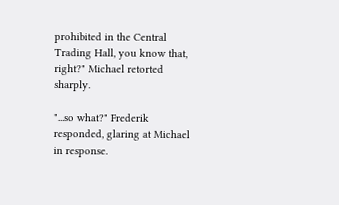prohibited in the Central Trading Hall, you know that, right?" Michael retorted sharply.

"...so what?" Frederik responded, glaring at Michael in response.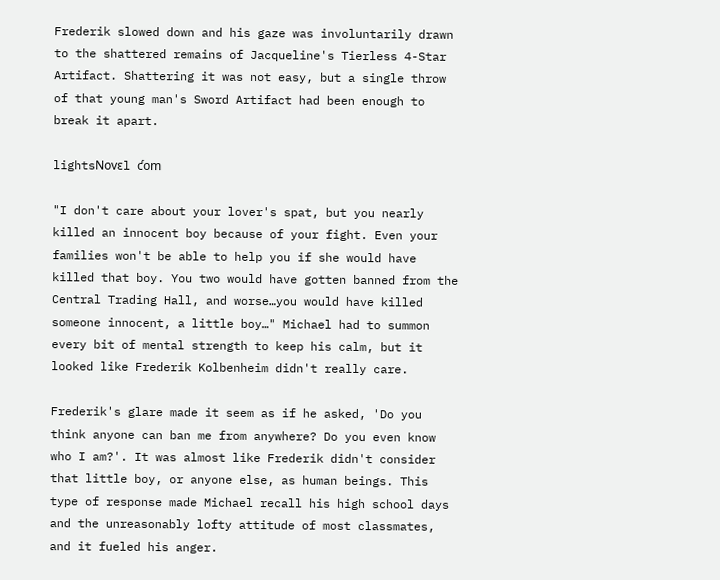Frederik slowed down and his gaze was involuntarily drawn to the shattered remains of Jacqueline's Tierless 4-Star Artifact. Shattering it was not easy, but a single throw of that young man's Sword Artifact had been enough to break it apart.

lightsΝοvεl ƈοm

"I don't care about your lover's spat, but you nearly killed an innocent boy because of your fight. Even your families won't be able to help you if she would have killed that boy. You two would have gotten banned from the Central Trading Hall, and worse…you would have killed someone innocent, a little boy…" Michael had to summon every bit of mental strength to keep his calm, but it looked like Frederik Kolbenheim didn't really care.

Frederik's glare made it seem as if he asked, 'Do you think anyone can ban me from anywhere? Do you even know who I am?'. It was almost like Frederik didn't consider that little boy, or anyone else, as human beings. This type of response made Michael recall his high school days and the unreasonably lofty attitude of most classmates, and it fueled his anger.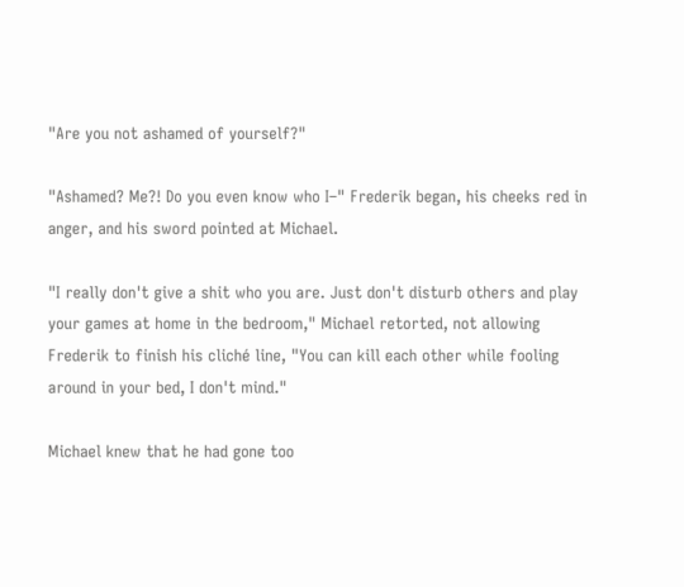"Are you not ashamed of yourself?"

"Ashamed? Me?! Do you even know who I–" Frederik began, his cheeks red in anger, and his sword pointed at Michael.

"I really don't give a shit who you are. Just don't disturb others and play your games at home in the bedroom," Michael retorted, not allowing Frederik to finish his cliché line, "You can kill each other while fooling around in your bed, I don't mind."

Michael knew that he had gone too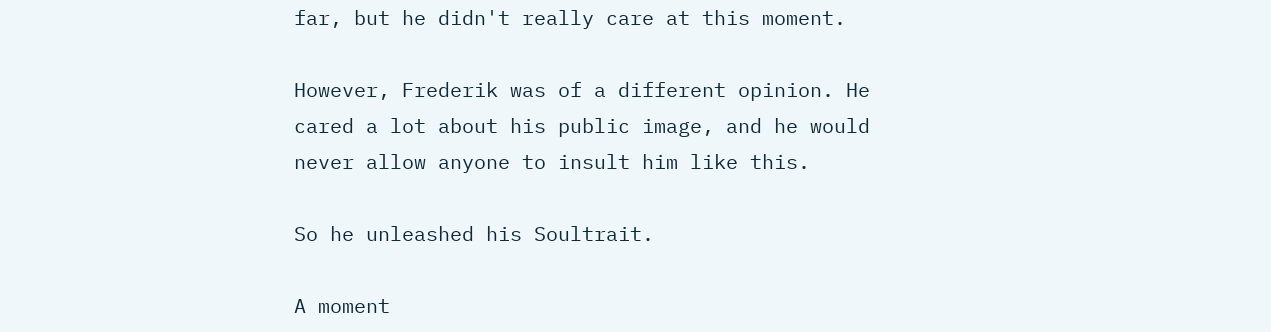far, but he didn't really care at this moment.

However, Frederik was of a different opinion. He cared a lot about his public image, and he would never allow anyone to insult him like this.

So he unleashed his Soultrait.

A moment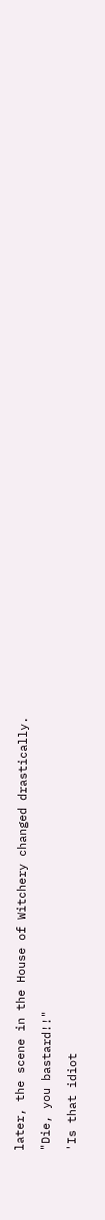later, the scene in the House of Witchery changed drastically.

"Die, you bastard!!"

'Is that idiot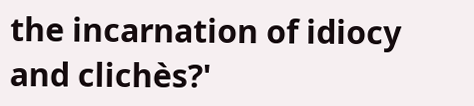the incarnation of idiocy and clichès?'